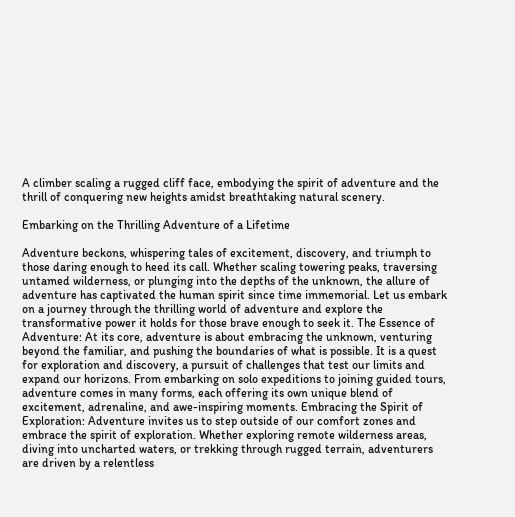A climber scaling a rugged cliff face, embodying the spirit of adventure and the thrill of conquering new heights amidst breathtaking natural scenery.

Embarking on the Thrilling Adventure of a Lifetime

Adventure beckons, whispering tales of excitement, discovery, and triumph to those daring enough to heed its call. Whether scaling towering peaks, traversing untamed wilderness, or plunging into the depths of the unknown, the allure of adventure has captivated the human spirit since time immemorial. Let us embark on a journey through the thrilling world of adventure and explore the transformative power it holds for those brave enough to seek it. The Essence of Adventure: At its core, adventure is about embracing the unknown, venturing beyond the familiar, and pushing the boundaries of what is possible. It is a quest for exploration and discovery, a pursuit of challenges that test our limits and expand our horizons. From embarking on solo expeditions to joining guided tours, adventure comes in many forms, each offering its own unique blend of excitement, adrenaline, and awe-inspiring moments. Embracing the Spirit of Exploration: Adventure invites us to step outside of our comfort zones and embrace the spirit of exploration. Whether exploring remote wilderness areas, diving into uncharted waters, or trekking through rugged terrain, adventurers are driven by a relentless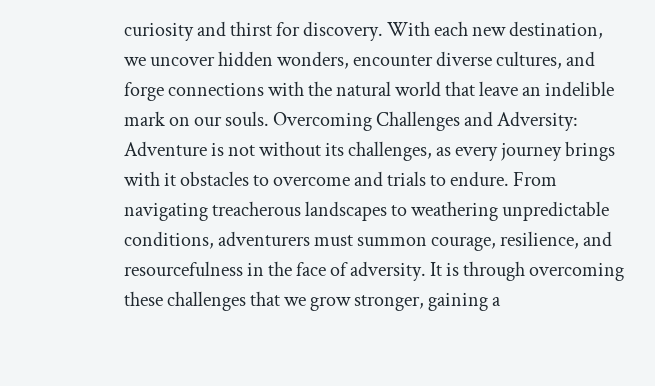curiosity and thirst for discovery. With each new destination, we uncover hidden wonders, encounter diverse cultures, and forge connections with the natural world that leave an indelible mark on our souls. Overcoming Challenges and Adversity: Adventure is not without its challenges, as every journey brings with it obstacles to overcome and trials to endure. From navigating treacherous landscapes to weathering unpredictable conditions, adventurers must summon courage, resilience, and resourcefulness in the face of adversity. It is through overcoming these challenges that we grow stronger, gaining a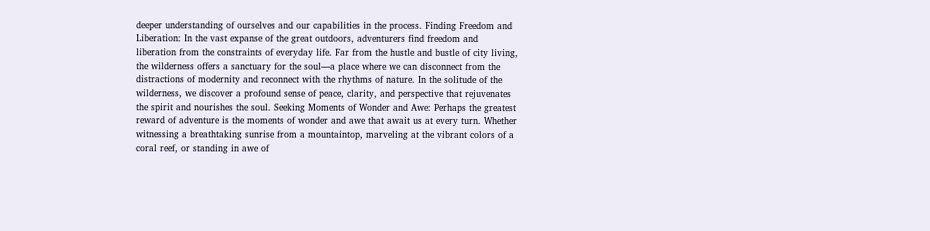deeper understanding of ourselves and our capabilities in the process. Finding Freedom and Liberation: In the vast expanse of the great outdoors, adventurers find freedom and liberation from the constraints of everyday life. Far from the hustle and bustle of city living, the wilderness offers a sanctuary for the soul—a place where we can disconnect from the distractions of modernity and reconnect with the rhythms of nature. In the solitude of the wilderness, we discover a profound sense of peace, clarity, and perspective that rejuvenates the spirit and nourishes the soul. Seeking Moments of Wonder and Awe: Perhaps the greatest reward of adventure is the moments of wonder and awe that await us at every turn. Whether witnessing a breathtaking sunrise from a mountaintop, marveling at the vibrant colors of a coral reef, or standing in awe of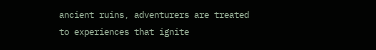ancient ruins, adventurers are treated to experiences that ignite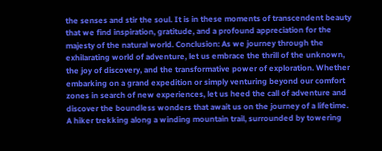the senses and stir the soul. It is in these moments of transcendent beauty that we find inspiration, gratitude, and a profound appreciation for the majesty of the natural world. Conclusion: As we journey through the exhilarating world of adventure, let us embrace the thrill of the unknown, the joy of discovery, and the transformative power of exploration. Whether embarking on a grand expedition or simply venturing beyond our comfort zones in search of new experiences, let us heed the call of adventure and discover the boundless wonders that await us on the journey of a lifetime.
A hiker trekking along a winding mountain trail, surrounded by towering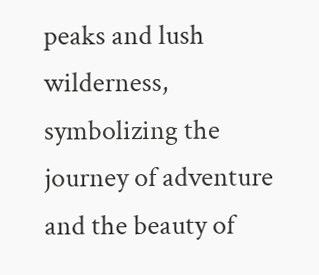peaks and lush wilderness, symbolizing the journey of adventure and the beauty of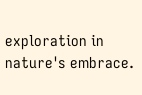exploration in nature's embrace.